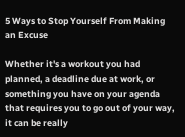5 Ways to Stop Yourself From Making an Excuse

Whether it's a workout you had planned, a deadline due at work, or something you have on your agenda that requires you to go out of your way, it can be really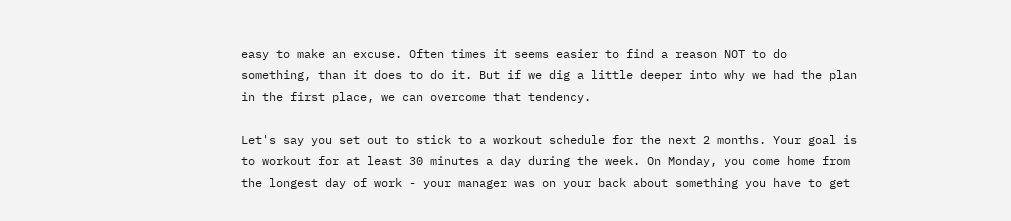easy to make an excuse. Often times it seems easier to find a reason NOT to do something, than it does to do it. But if we dig a little deeper into why we had the plan in the first place, we can overcome that tendency.

Let's say you set out to stick to a workout schedule for the next 2 months. Your goal is to workout for at least 30 minutes a day during the week. On Monday, you come home from the longest day of work - your manager was on your back about something you have to get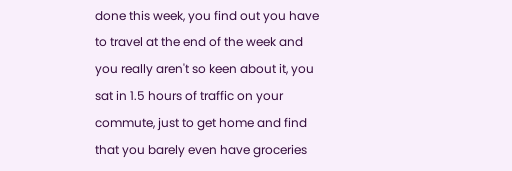done this week, you find out you have to travel at the end of the week and you really aren't so keen about it, you sat in 1.5 hours of traffic on your commute, just to get home and find that you barely even have groceries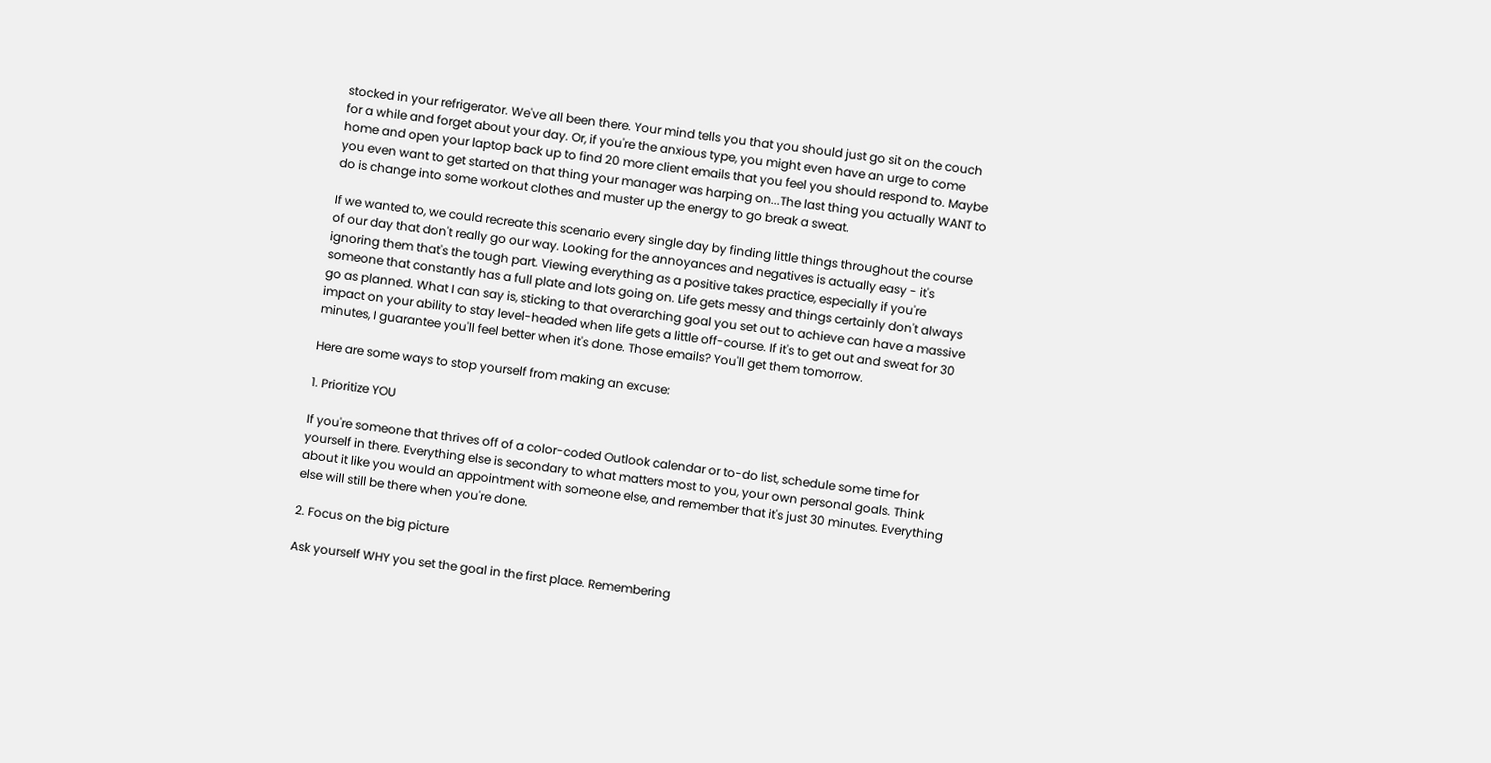stocked in your refrigerator. We've all been there. Your mind tells you that you should just go sit on the couch for a while and forget about your day. Or, if you're the anxious type, you might even have an urge to come home and open your laptop back up to find 20 more client emails that you feel you should respond to. Maybe you even want to get started on that thing your manager was harping on...The last thing you actually WANT to do is change into some workout clothes and muster up the energy to go break a sweat.

If we wanted to, we could recreate this scenario every single day by finding little things throughout the course of our day that don't really go our way. Looking for the annoyances and negatives is actually easy - it's ignoring them that's the tough part. Viewing everything as a positive takes practice, especially if you're someone that constantly has a full plate and lots going on. Life gets messy and things certainly don't always go as planned. What I can say is, sticking to that overarching goal you set out to achieve can have a massive impact on your ability to stay level-headed when life gets a little off-course. If it's to get out and sweat for 30 minutes, I guarantee you'll feel better when it's done. Those emails? You'll get them tomorrow.

Here are some ways to stop yourself from making an excuse:

1. Prioritize YOU

If you're someone that thrives off of a color-coded Outlook calendar or to-do list, schedule some time for yourself in there. Everything else is secondary to what matters most to you, your own personal goals. Think about it like you would an appointment with someone else, and remember that it's just 30 minutes. Everything else will still be there when you're done.

2. Focus on the big picture

Ask yourself WHY you set the goal in the first place. Remembering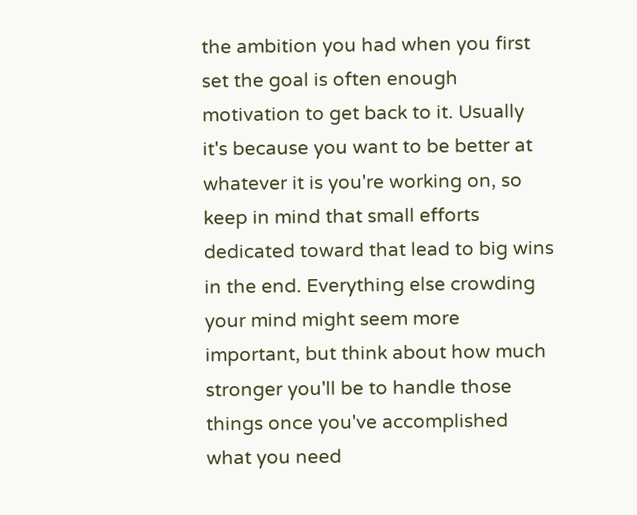the ambition you had when you first set the goal is often enough motivation to get back to it. Usually it's because you want to be better at whatever it is you're working on, so keep in mind that small efforts dedicated toward that lead to big wins in the end. Everything else crowding your mind might seem more important, but think about how much stronger you'll be to handle those things once you've accomplished what you need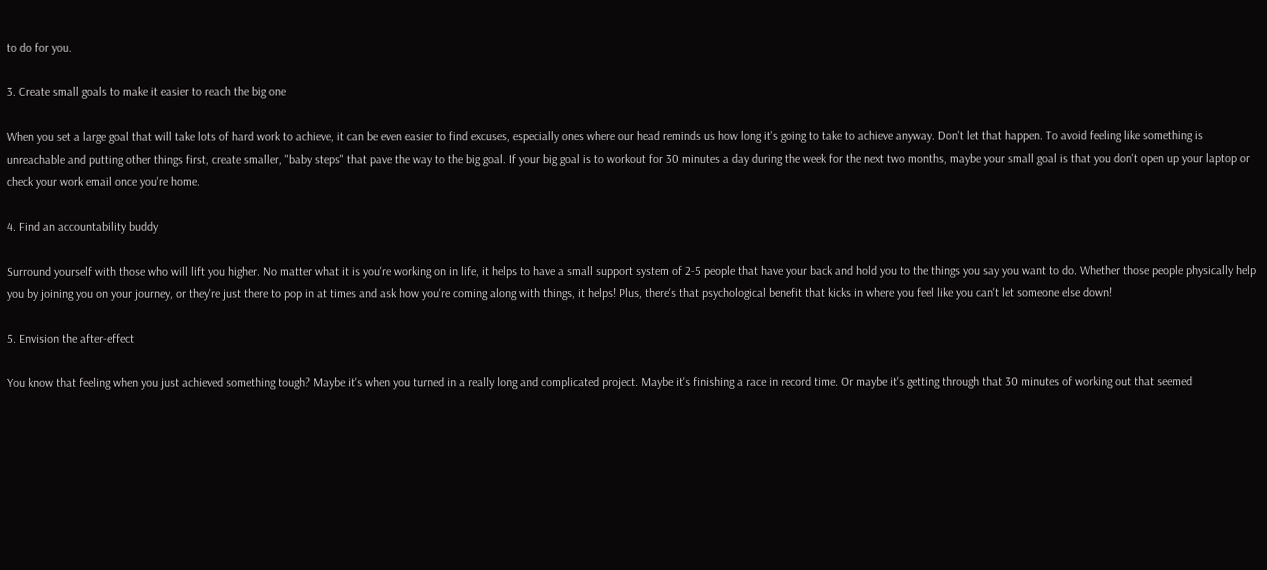to do for you.

3. Create small goals to make it easier to reach the big one

When you set a large goal that will take lots of hard work to achieve, it can be even easier to find excuses, especially ones where our head reminds us how long it's going to take to achieve anyway. Don't let that happen. To avoid feeling like something is unreachable and putting other things first, create smaller, "baby steps" that pave the way to the big goal. If your big goal is to workout for 30 minutes a day during the week for the next two months, maybe your small goal is that you don't open up your laptop or check your work email once you're home.

4. Find an accountability buddy

Surround yourself with those who will lift you higher. No matter what it is you're working on in life, it helps to have a small support system of 2-5 people that have your back and hold you to the things you say you want to do. Whether those people physically help you by joining you on your journey, or they're just there to pop in at times and ask how you're coming along with things, it helps! Plus, there's that psychological benefit that kicks in where you feel like you can't let someone else down!

5. Envision the after-effect

You know that feeling when you just achieved something tough? Maybe it's when you turned in a really long and complicated project. Maybe it's finishing a race in record time. Or maybe it's getting through that 30 minutes of working out that seemed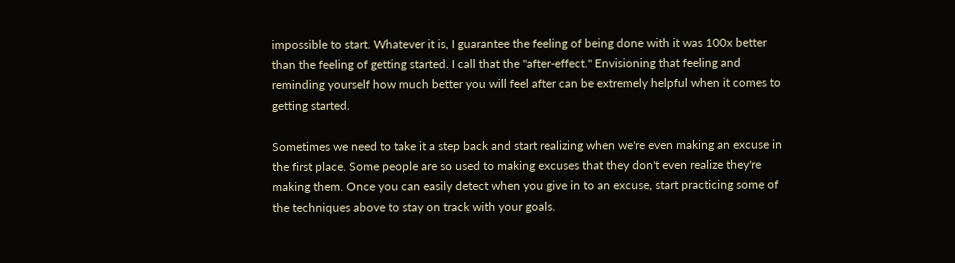impossible to start. Whatever it is, I guarantee the feeling of being done with it was 100x better than the feeling of getting started. I call that the "after-effect." Envisioning that feeling and reminding yourself how much better you will feel after can be extremely helpful when it comes to getting started.

Sometimes we need to take it a step back and start realizing when we're even making an excuse in the first place. Some people are so used to making excuses that they don't even realize they're making them. Once you can easily detect when you give in to an excuse, start practicing some of the techniques above to stay on track with your goals.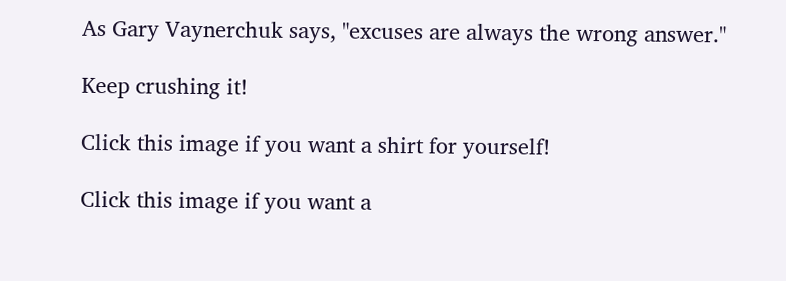As Gary Vaynerchuk says, "excuses are always the wrong answer."

Keep crushing it!

Click this image if you want a shirt for yourself!

Click this image if you want a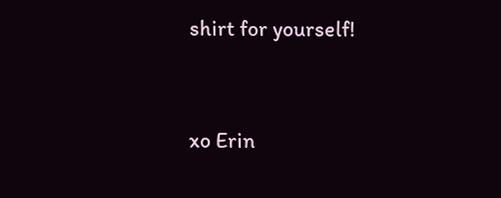shirt for yourself!


xo Erin